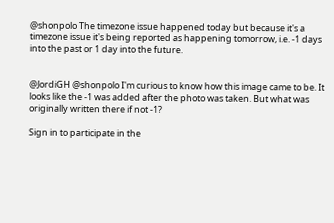@shonpolo The timezone issue happened today but because it's a timezone issue it's being reported as happening tomorrow, i.e. -1 days into the past or 1 day into the future.


@JordiGH @shonpolo I'm curious to know how this image came to be. It looks like the -1 was added after the photo was taken. But what was originally written there if not -1?

Sign in to participate in the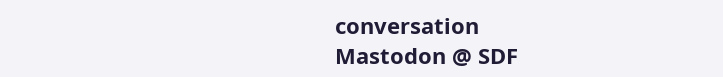conversation
Mastodon @ SDF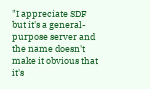"I appreciate SDF but it's a general-purpose server and the name doesn't make it obvious that it's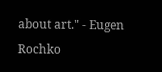about art." - Eugen Rochko